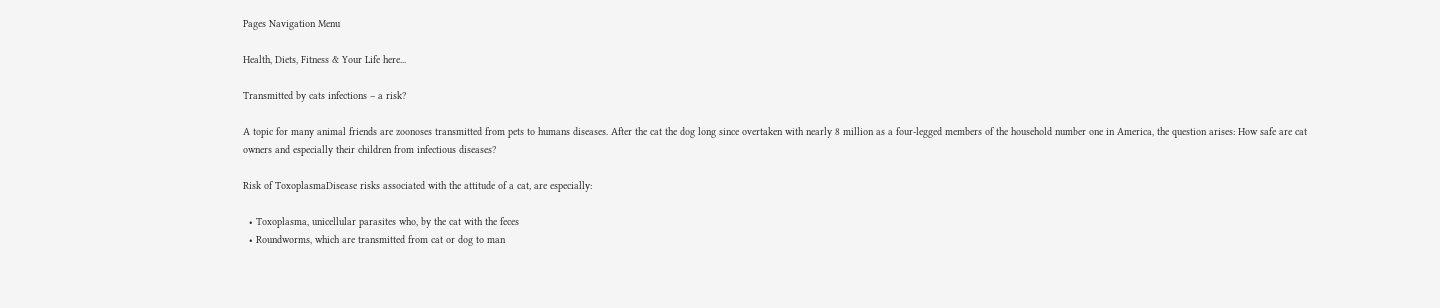Pages Navigation Menu

Health, Diets, Fitness & Your Life here...

Transmitted by cats infections – a risk?

A topic for many animal friends are zoonoses transmitted from pets to humans diseases. After the cat the dog long since overtaken with nearly 8 million as a four-legged members of the household number one in America, the question arises: How safe are cat owners and especially their children from infectious diseases?

Risk of ToxoplasmaDisease risks associated with the attitude of a cat, are especially:

  • Toxoplasma, unicellular parasites who, by the cat with the feces
  • Roundworms, which are transmitted from cat or dog to man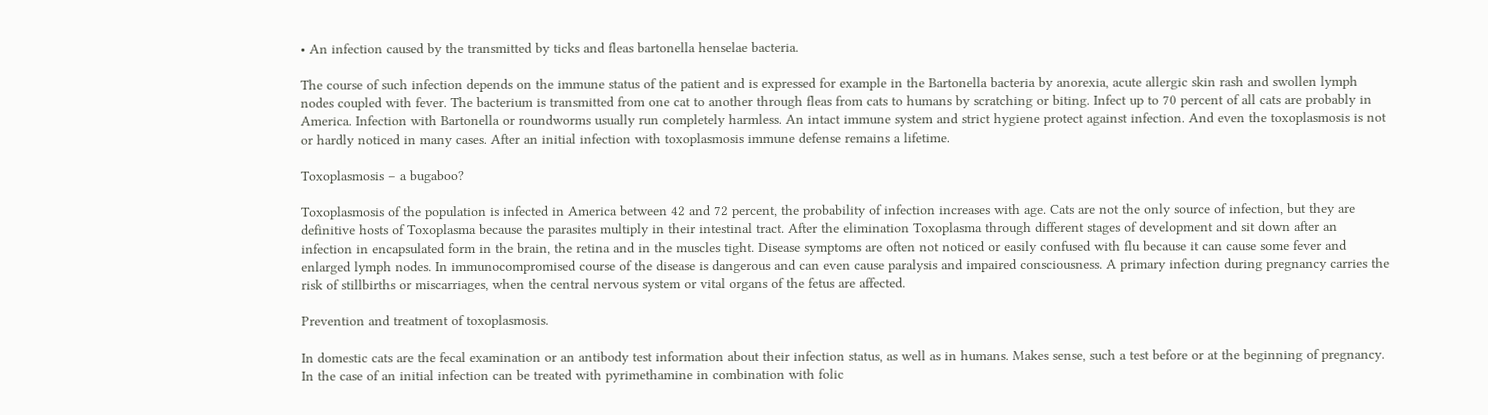• An infection caused by the transmitted by ticks and fleas bartonella henselae bacteria.

The course of such infection depends on the immune status of the patient and is expressed for example in the Bartonella bacteria by anorexia, acute allergic skin rash and swollen lymph nodes coupled with fever. The bacterium is transmitted from one cat to another through fleas from cats to humans by scratching or biting. Infect up to 70 percent of all cats are probably in America. Infection with Bartonella or roundworms usually run completely harmless. An intact immune system and strict hygiene protect against infection. And even the toxoplasmosis is not or hardly noticed in many cases. After an initial infection with toxoplasmosis immune defense remains a lifetime.

Toxoplasmosis – a bugaboo?

Toxoplasmosis of the population is infected in America between 42 and 72 percent, the probability of infection increases with age. Cats are not the only source of infection, but they are definitive hosts of Toxoplasma because the parasites multiply in their intestinal tract. After the elimination Toxoplasma through different stages of development and sit down after an infection in encapsulated form in the brain, the retina and in the muscles tight. Disease symptoms are often not noticed or easily confused with flu because it can cause some fever and enlarged lymph nodes. In immunocompromised course of the disease is dangerous and can even cause paralysis and impaired consciousness. A primary infection during pregnancy carries the risk of stillbirths or miscarriages, when the central nervous system or vital organs of the fetus are affected.

Prevention and treatment of toxoplasmosis.

In domestic cats are the fecal examination or an antibody test information about their infection status, as well as in humans. Makes sense, such a test before or at the beginning of pregnancy. In the case of an initial infection can be treated with pyrimethamine in combination with folic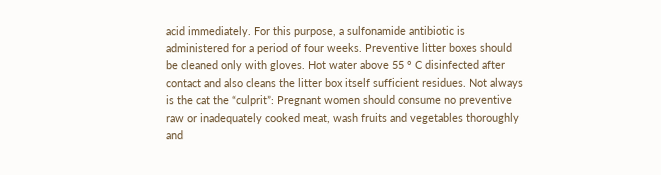acid immediately. For this purpose, a sulfonamide antibiotic is administered for a period of four weeks. Preventive litter boxes should be cleaned only with gloves. Hot water above 55 ° C disinfected after contact and also cleans the litter box itself sufficient residues. Not always is the cat the “culprit”: Pregnant women should consume no preventive raw or inadequately cooked meat, wash fruits and vegetables thoroughly and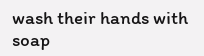wash their hands with soap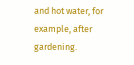and hot water, for example, after gardening.